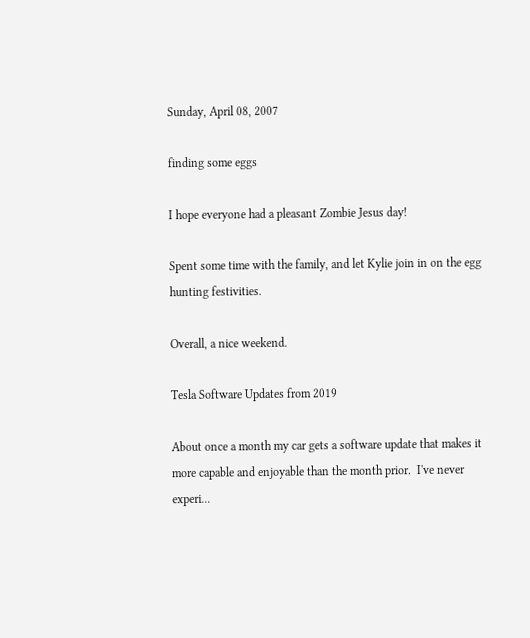Sunday, April 08, 2007

finding some eggs

I hope everyone had a pleasant Zombie Jesus day!

Spent some time with the family, and let Kylie join in on the egg hunting festivities.

Overall, a nice weekend.

Tesla Software Updates from 2019

About once a month my car gets a software update that makes it more capable and enjoyable than the month prior.  I've never experi...